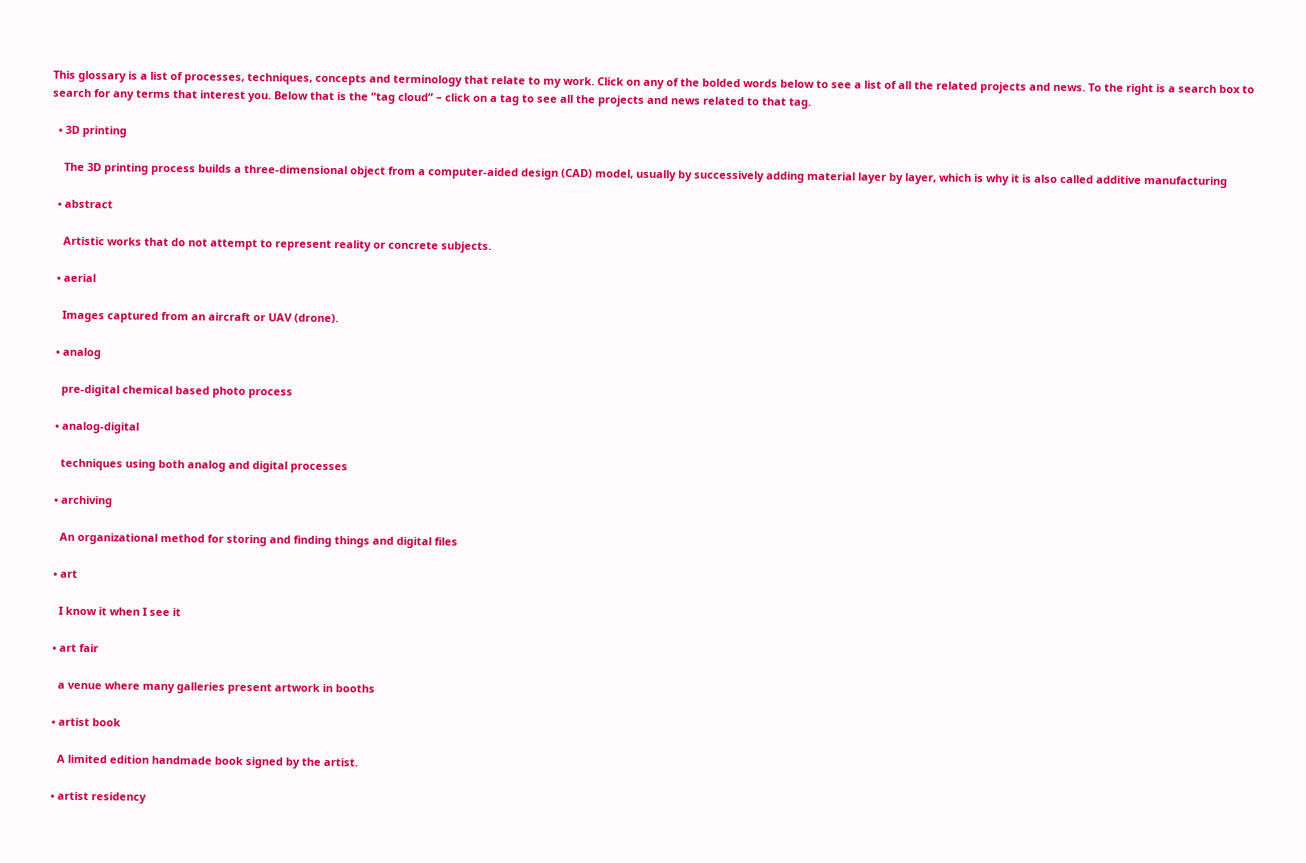This glossary is a list of processes, techniques, concepts and terminology that relate to my work. Click on any of the bolded words below to see a list of all the related projects and news. To the right is a search box to search for any terms that interest you. Below that is the “tag cloud” – click on a tag to see all the projects and news related to that tag.

  • 3D printing

    The 3D printing process builds a three-dimensional object from a computer-aided design (CAD) model, usually by successively adding material layer by layer, which is why it is also called additive manufacturing

  • abstract

    Artistic works that do not attempt to represent reality or concrete subjects.

  • aerial

    Images captured from an aircraft or UAV (drone).

  • analog

    pre-digital chemical based photo process

  • analog-digital

    techniques using both analog and digital processes

  • archiving

    An organizational method for storing and finding things and digital files

  • art

    I know it when I see it

  • art fair

    a venue where many galleries present artwork in booths

  • artist book

    A limited edition handmade book signed by the artist.

  • artist residency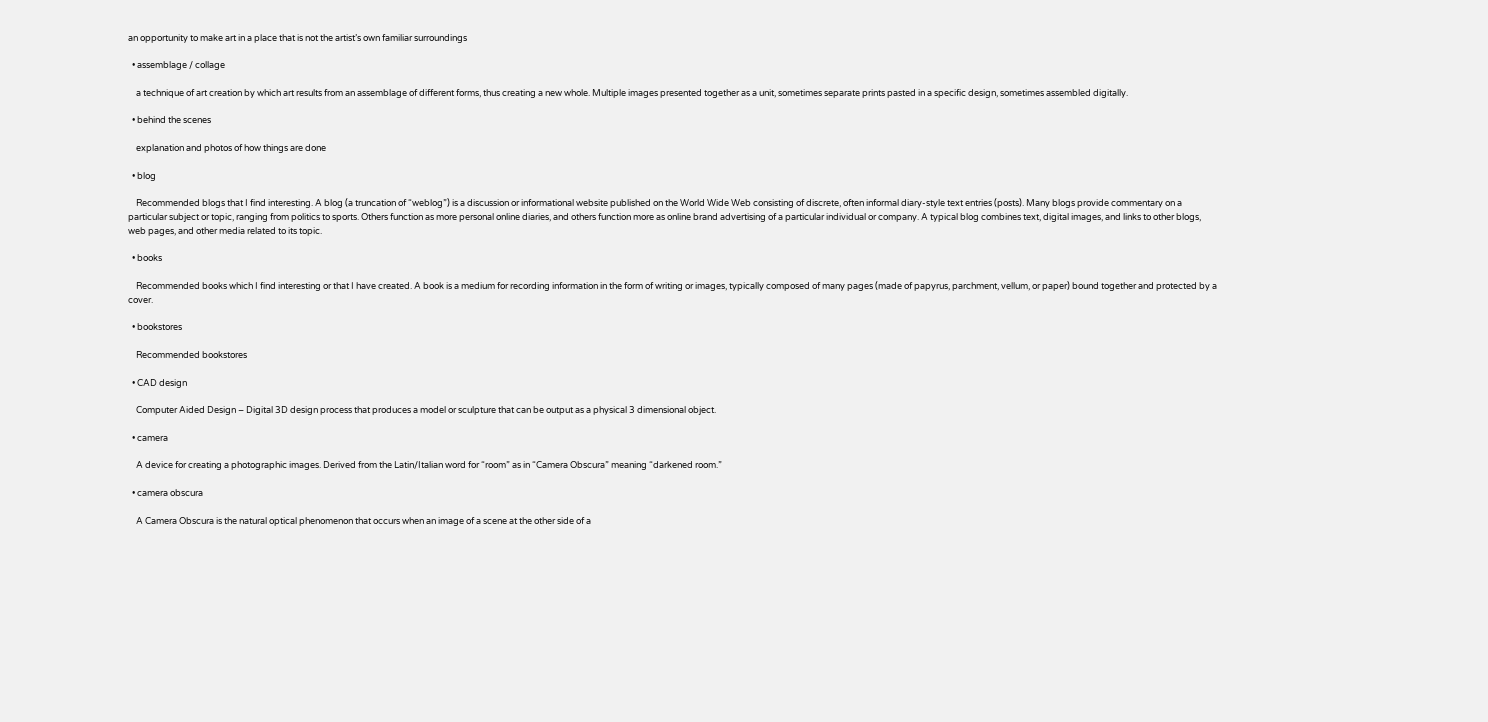an opportunity to make art in a place that is not the artist’s own familiar surroundings

  • assemblage / collage

    a technique of art creation by which art results from an assemblage of different forms, thus creating a new whole. Multiple images presented together as a unit, sometimes separate prints pasted in a specific design, sometimes assembled digitally.

  • behind the scenes

    explanation and photos of how things are done

  • blog

    Recommended blogs that I find interesting. A blog (a truncation of “weblog”) is a discussion or informational website published on the World Wide Web consisting of discrete, often informal diary-style text entries (posts). Many blogs provide commentary on a particular subject or topic, ranging from politics to sports. Others function as more personal online diaries, and others function more as online brand advertising of a particular individual or company. A typical blog combines text, digital images, and links to other blogs, web pages, and other media related to its topic.

  • books

    Recommended books which I find interesting or that I have created. A book is a medium for recording information in the form of writing or images, typically composed of many pages (made of papyrus, parchment, vellum, or paper) bound together and protected by a cover.

  • bookstores

    Recommended bookstores

  • CAD design

    Computer Aided Design – Digital 3D design process that produces a model or sculpture that can be output as a physical 3 dimensional object.

  • camera

    A device for creating a photographic images. Derived from the Latin/Italian word for “room” as in “Camera Obscura” meaning “darkened room.”

  • camera obscura

    A Camera Obscura is the natural optical phenomenon that occurs when an image of a scene at the other side of a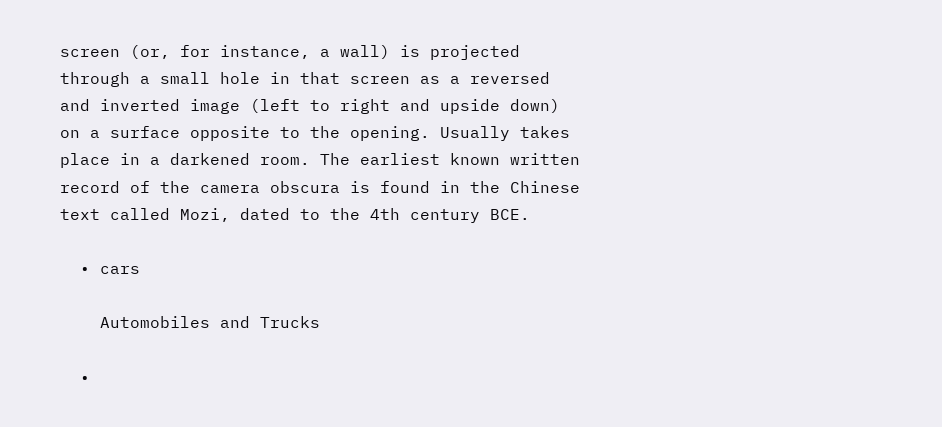screen (or, for instance, a wall) is projected through a small hole in that screen as a reversed and inverted image (left to right and upside down) on a surface opposite to the opening. Usually takes place in a darkened room. The earliest known written record of the camera obscura is found in the Chinese text called Mozi, dated to the 4th century BCE.

  • cars

    Automobiles and Trucks

  •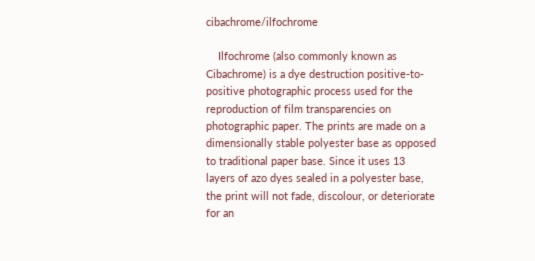cibachrome/ilfochrome

    Ilfochrome (also commonly known as Cibachrome) is a dye destruction positive-to-positive photographic process used for the reproduction of film transparencies on photographic paper. The prints are made on a dimensionally stable polyester base as opposed to traditional paper base. Since it uses 13 layers of azo dyes sealed in a polyester base, the print will not fade, discolour, or deteriorate for an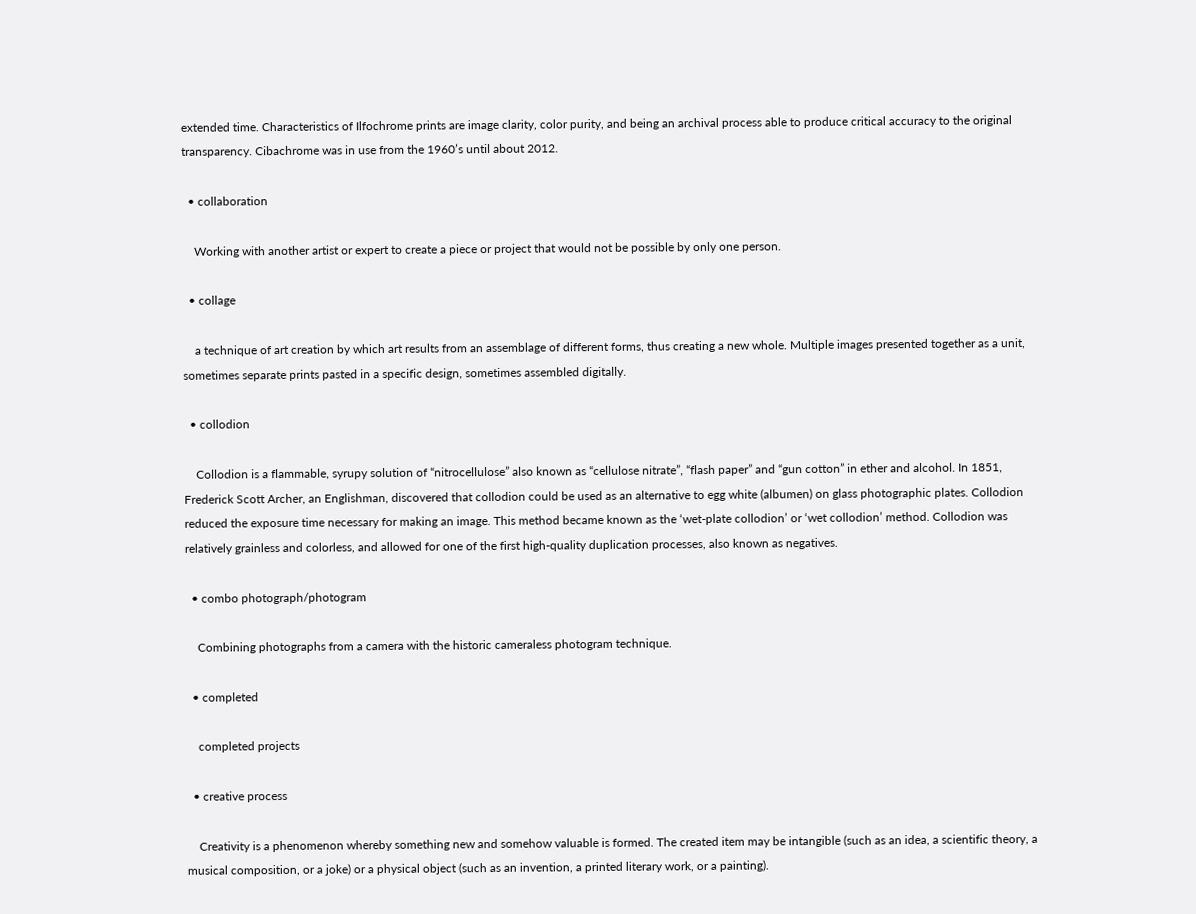extended time. Characteristics of Ilfochrome prints are image clarity, color purity, and being an archival process able to produce critical accuracy to the original transparency. Cibachrome was in use from the 1960’s until about 2012.

  • collaboration

    Working with another artist or expert to create a piece or project that would not be possible by only one person.

  • collage

    a technique of art creation by which art results from an assemblage of different forms, thus creating a new whole. Multiple images presented together as a unit, sometimes separate prints pasted in a specific design, sometimes assembled digitally.

  • collodion

    Collodion is a flammable, syrupy solution of “nitrocellulose” also known as “cellulose nitrate”, “flash paper” and “gun cotton” in ether and alcohol. In 1851, Frederick Scott Archer, an Englishman, discovered that collodion could be used as an alternative to egg white (albumen) on glass photographic plates. Collodion reduced the exposure time necessary for making an image. This method became known as the ‘wet-plate collodion’ or ‘wet collodion’ method. Collodion was relatively grainless and colorless, and allowed for one of the first high-quality duplication processes, also known as negatives.

  • combo photograph/photogram

    Combining photographs from a camera with the historic cameraless photogram technique.

  • completed

    completed projects

  • creative process

    Creativity is a phenomenon whereby something new and somehow valuable is formed. The created item may be intangible (such as an idea, a scientific theory, a musical composition, or a joke) or a physical object (such as an invention, a printed literary work, or a painting).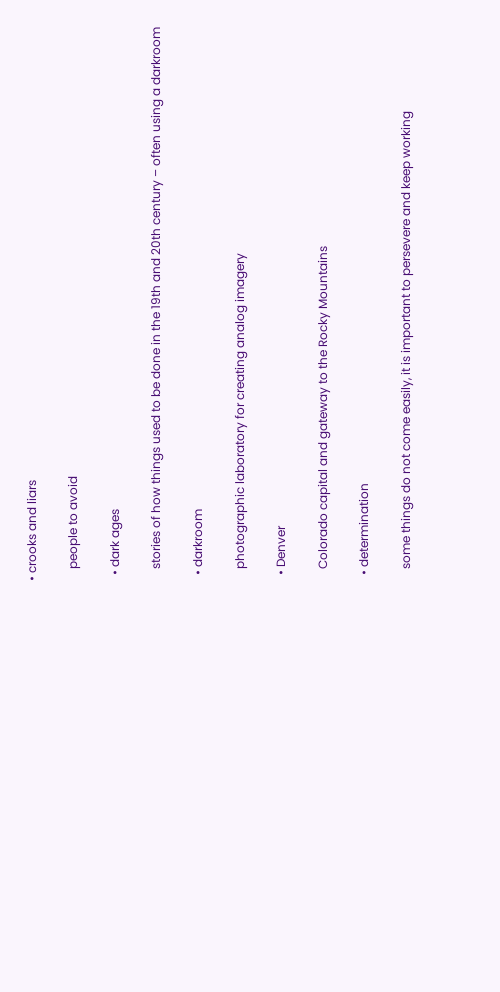• crooks and liars

    people to avoid

  • dark ages

    stories of how things used to be done in the 19th and 20th century – often using a darkroom

  • darkroom

    photographic laboratory for creating analog imagery

  • Denver

    Colorado capital and gateway to the Rocky Mountains

  • determination

    some things do not come easily, it is important to persevere and keep working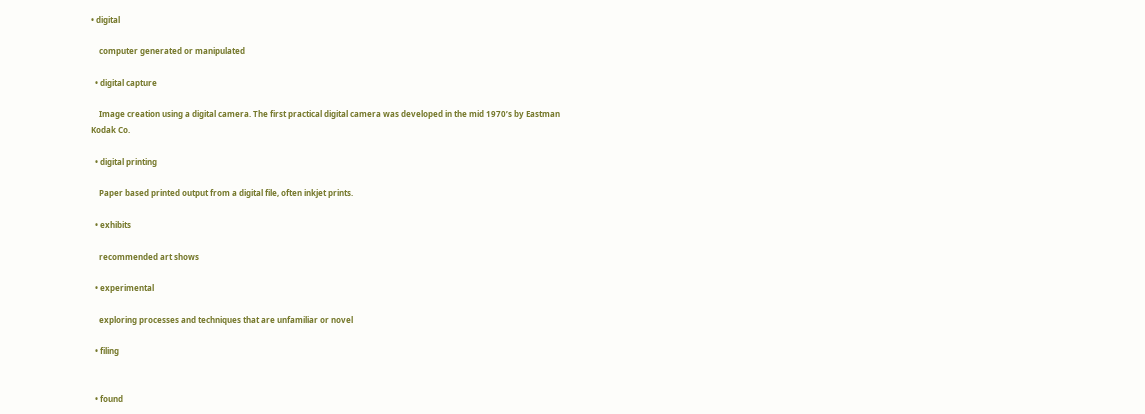• digital

    computer generated or manipulated

  • digital capture

    Image creation using a digital camera. The first practical digital camera was developed in the mid 1970’s by Eastman Kodak Co.

  • digital printing

    Paper based printed output from a digital file, often inkjet prints.

  • exhibits

    recommended art shows

  • experimental

    exploring processes and techniques that are unfamiliar or novel

  • filing


  • found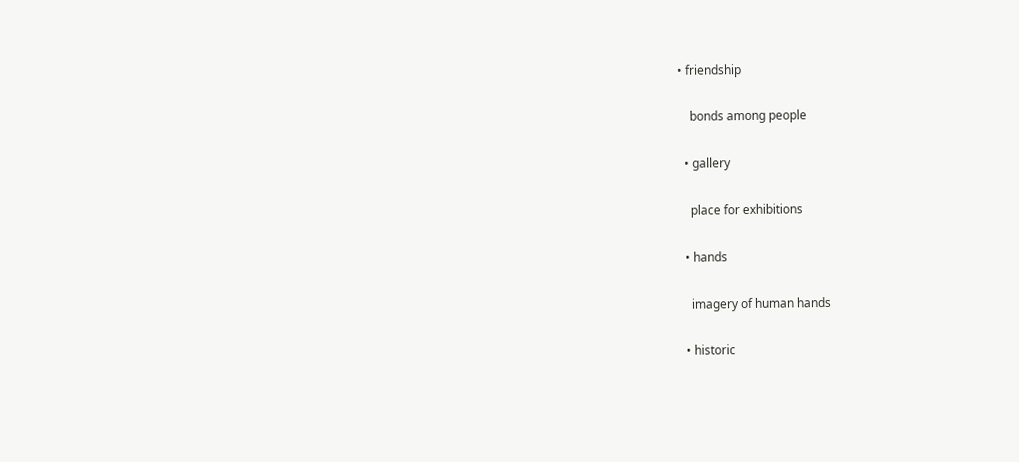• friendship

    bonds among people

  • gallery

    place for exhibitions

  • hands

    imagery of human hands

  • historic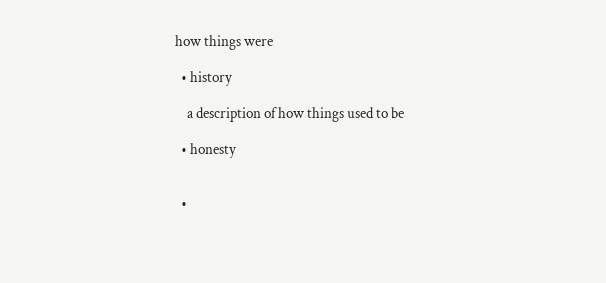how things were

  • history

    a description of how things used to be

  • honesty


  •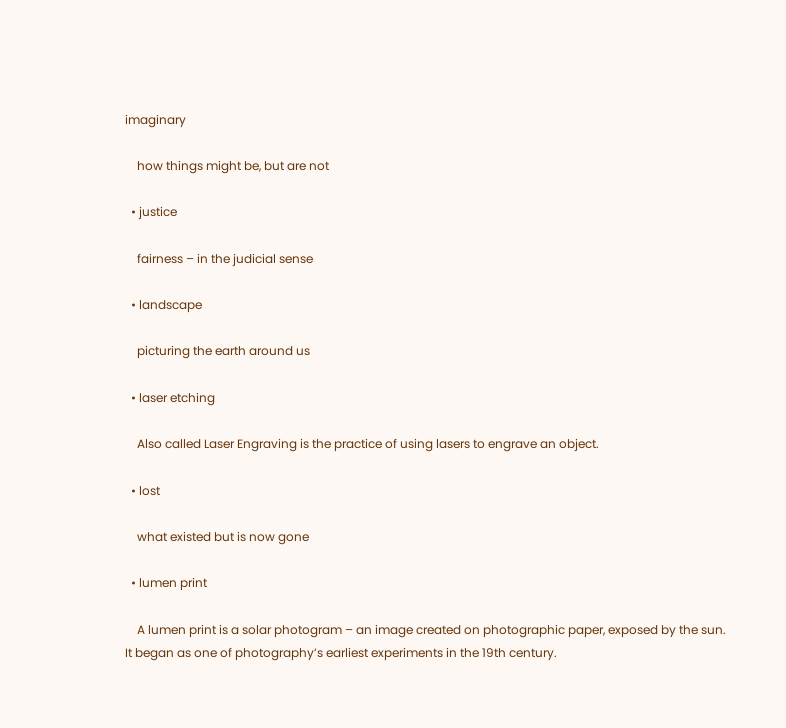imaginary

    how things might be, but are not

  • justice

    fairness – in the judicial sense

  • landscape

    picturing the earth around us

  • laser etching

    Also called Laser Engraving is the practice of using lasers to engrave an object.

  • lost

    what existed but is now gone

  • lumen print

    A lumen print is a solar photogram – an image created on photographic paper, exposed by the sun. It began as one of photography’s earliest experiments in the 19th century.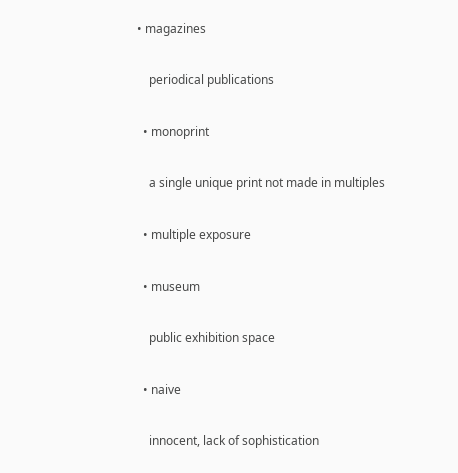• magazines

    periodical publications

  • monoprint

    a single unique print not made in multiples

  • multiple exposure

  • museum

    public exhibition space

  • naive

    innocent, lack of sophistication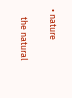• nature

    the natural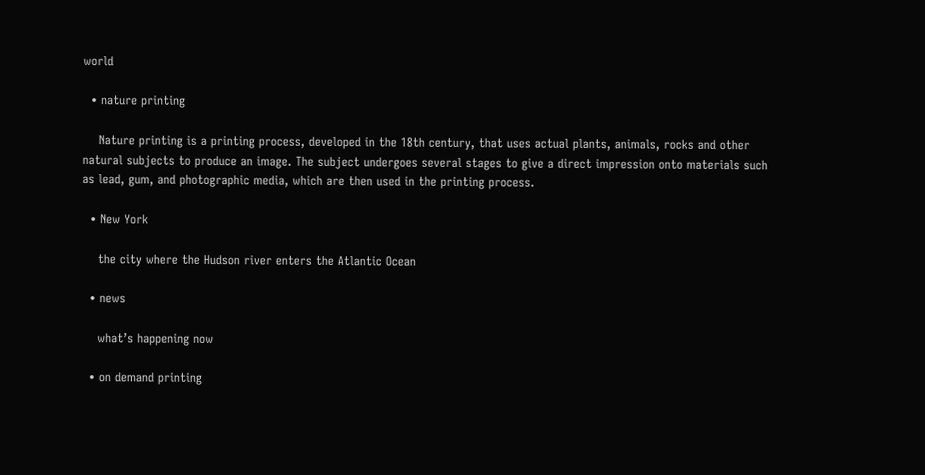world

  • nature printing

    Nature printing is a printing process, developed in the 18th century, that uses actual plants, animals, rocks and other natural subjects to produce an image. The subject undergoes several stages to give a direct impression onto materials such as lead, gum, and photographic media, which are then used in the printing process.

  • New York

    the city where the Hudson river enters the Atlantic Ocean

  • news

    what’s happening now

  • on demand printing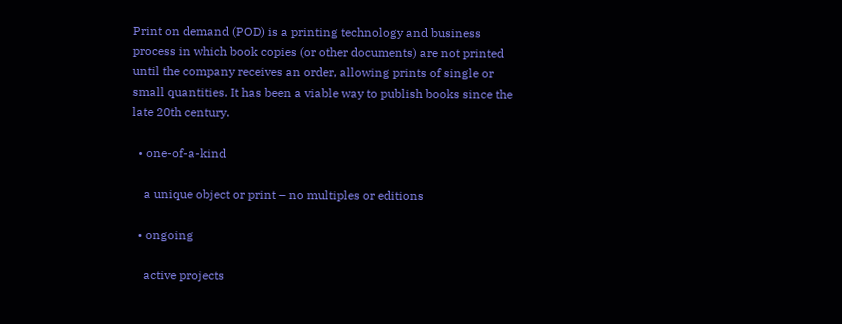Print on demand (POD) is a printing technology and business process in which book copies (or other documents) are not printed until the company receives an order, allowing prints of single or small quantities. It has been a viable way to publish books since the late 20th century.

  • one-of-a-kind

    a unique object or print – no multiples or editions

  • ongoing

    active projects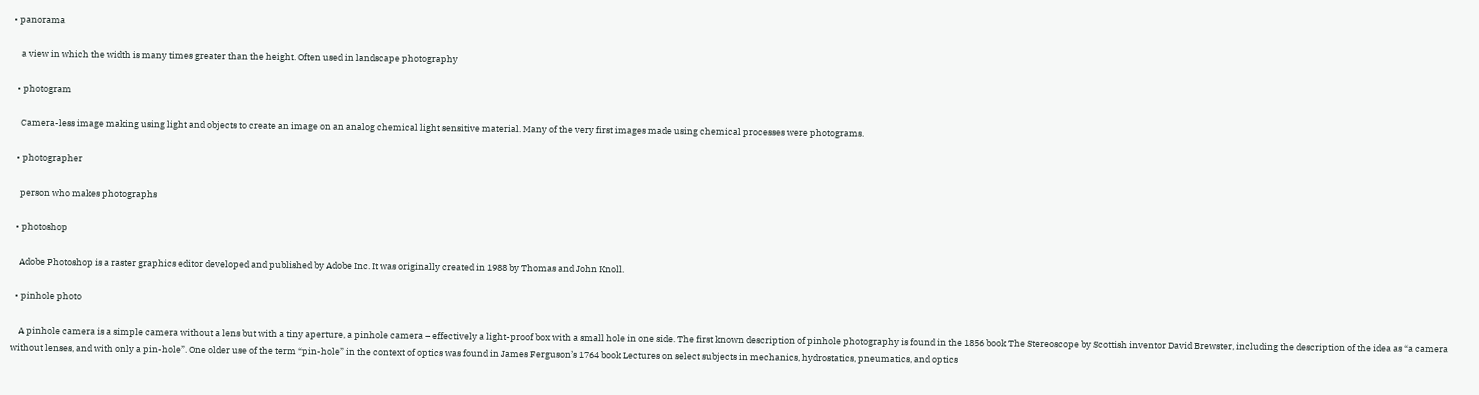• panorama

    a view in which the width is many times greater than the height. Often used in landscape photography

  • photogram

    Camera-less image making using light and objects to create an image on an analog chemical light sensitive material. Many of the very first images made using chemical processes were photograms.

  • photographer

    person who makes photographs

  • photoshop

    Adobe Photoshop is a raster graphics editor developed and published by Adobe Inc. It was originally created in 1988 by Thomas and John Knoll.

  • pinhole photo

    A pinhole camera is a simple camera without a lens but with a tiny aperture, a pinhole camera – effectively a light-proof box with a small hole in one side. The first known description of pinhole photography is found in the 1856 book The Stereoscope by Scottish inventor David Brewster, including the description of the idea as “a camera without lenses, and with only a pin-hole”. One older use of the term “pin-hole” in the context of optics was found in James Ferguson’s 1764 book Lectures on select subjects in mechanics, hydrostatics, pneumatics, and optics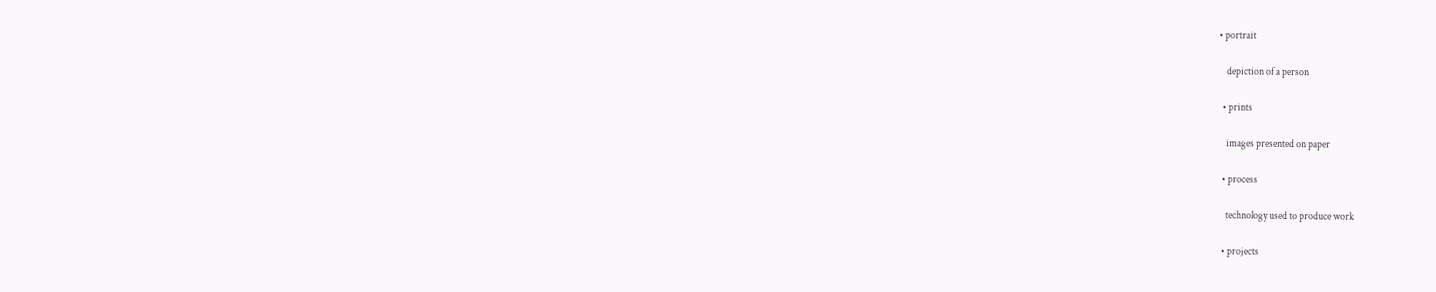• portrait

    depiction of a person

  • prints

    images presented on paper

  • process

    technology used to produce work

  • projects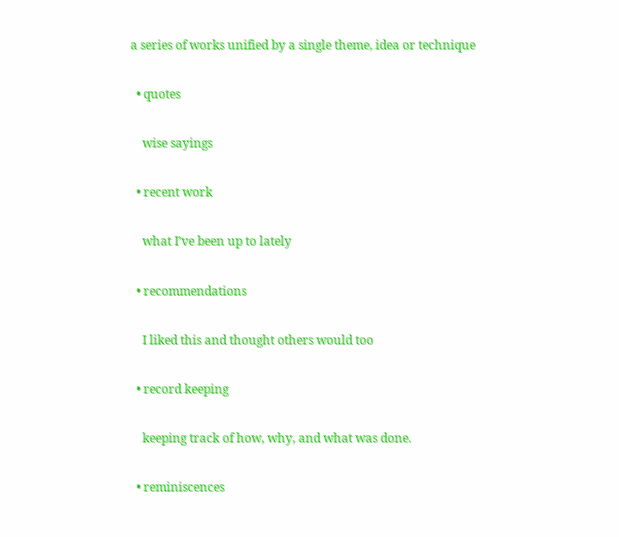a series of works unified by a single theme, idea or technique

  • quotes

    wise sayings

  • recent work

    what I’ve been up to lately

  • recommendations

    I liked this and thought others would too

  • record keeping

    keeping track of how, why, and what was done.

  • reminiscences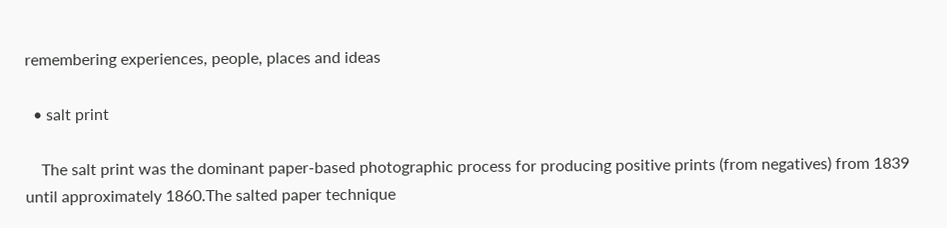remembering experiences, people, places and ideas

  • salt print

    The salt print was the dominant paper-based photographic process for producing positive prints (from negatives) from 1839 until approximately 1860.The salted paper technique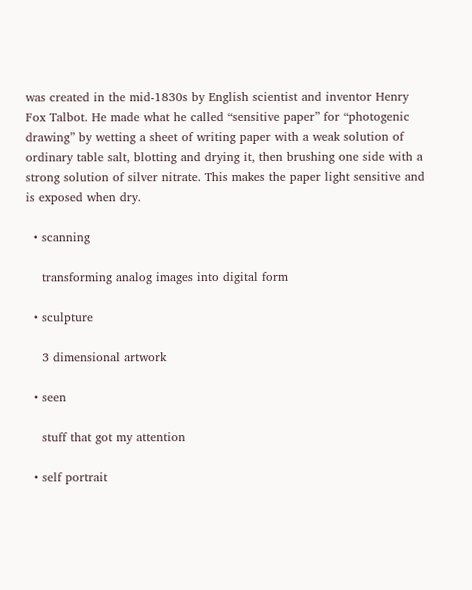was created in the mid-1830s by English scientist and inventor Henry Fox Talbot. He made what he called “sensitive paper” for “photogenic drawing” by wetting a sheet of writing paper with a weak solution of ordinary table salt, blotting and drying it, then brushing one side with a strong solution of silver nitrate. This makes the paper light sensitive and is exposed when dry.

  • scanning

    transforming analog images into digital form

  • sculpture

    3 dimensional artwork

  • seen

    stuff that got my attention

  • self portrait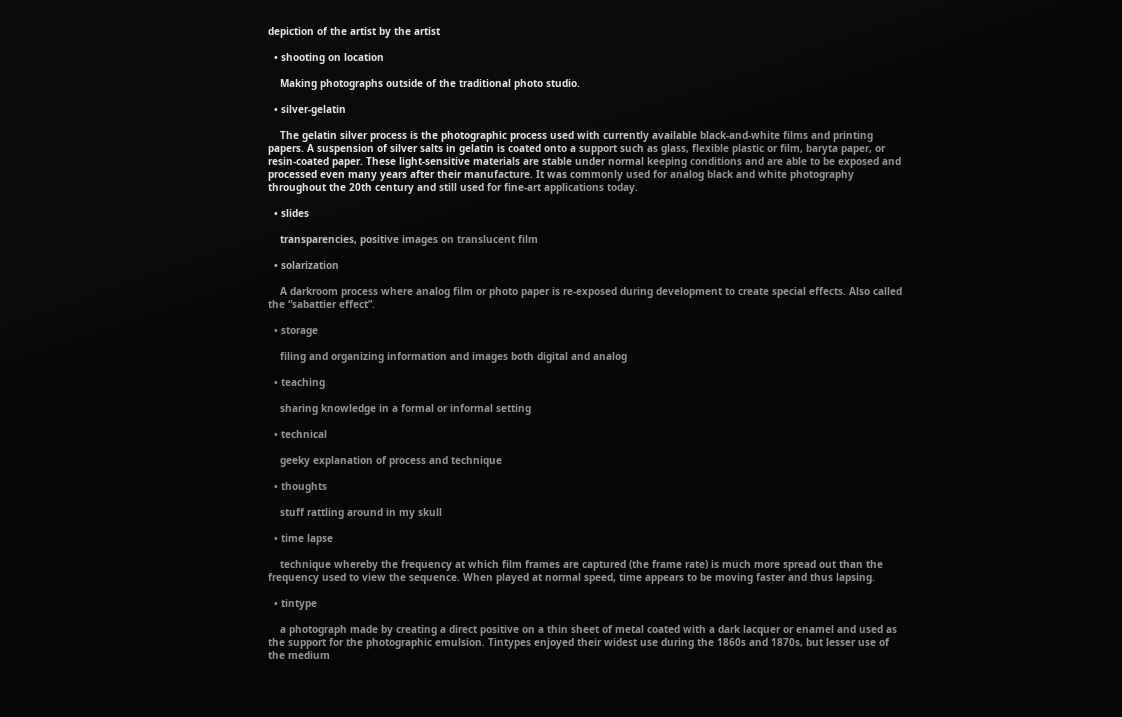depiction of the artist by the artist

  • shooting on location

    Making photographs outside of the traditional photo studio.

  • silver-gelatin

    The gelatin silver process is the photographic process used with currently available black-and-white films and printing papers. A suspension of silver salts in gelatin is coated onto a support such as glass, flexible plastic or film, baryta paper, or resin-coated paper. These light-sensitive materials are stable under normal keeping conditions and are able to be exposed and processed even many years after their manufacture. It was commonly used for analog black and white photography throughout the 20th century and still used for fine-art applications today.

  • slides

    transparencies, positive images on translucent film

  • solarization

    A darkroom process where analog film or photo paper is re-exposed during development to create special effects. Also called the “sabattier effect”.

  • storage

    filing and organizing information and images both digital and analog

  • teaching

    sharing knowledge in a formal or informal setting

  • technical

    geeky explanation of process and technique

  • thoughts

    stuff rattling around in my skull

  • time lapse

    technique whereby the frequency at which film frames are captured (the frame rate) is much more spread out than the frequency used to view the sequence. When played at normal speed, time appears to be moving faster and thus lapsing.

  • tintype

    a photograph made by creating a direct positive on a thin sheet of metal coated with a dark lacquer or enamel and used as the support for the photographic emulsion. Tintypes enjoyed their widest use during the 1860s and 1870s, but lesser use of the medium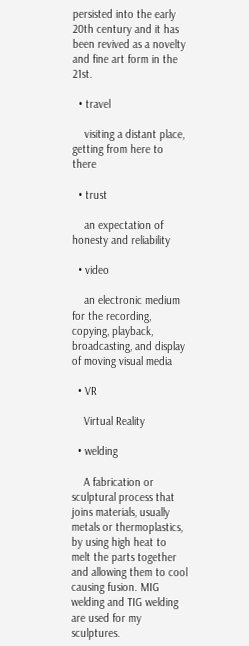persisted into the early 20th century and it has been revived as a novelty and fine art form in the 21st.

  • travel

    visiting a distant place, getting from here to there

  • trust

    an expectation of honesty and reliability

  • video

    an electronic medium for the recording, copying, playback, broadcasting, and display of moving visual media

  • VR

    Virtual Reality

  • welding

    A fabrication or sculptural process that joins materials, usually metals or thermoplastics, by using high heat to melt the parts together and allowing them to cool causing fusion. MIG welding and TIG welding are used for my sculptures.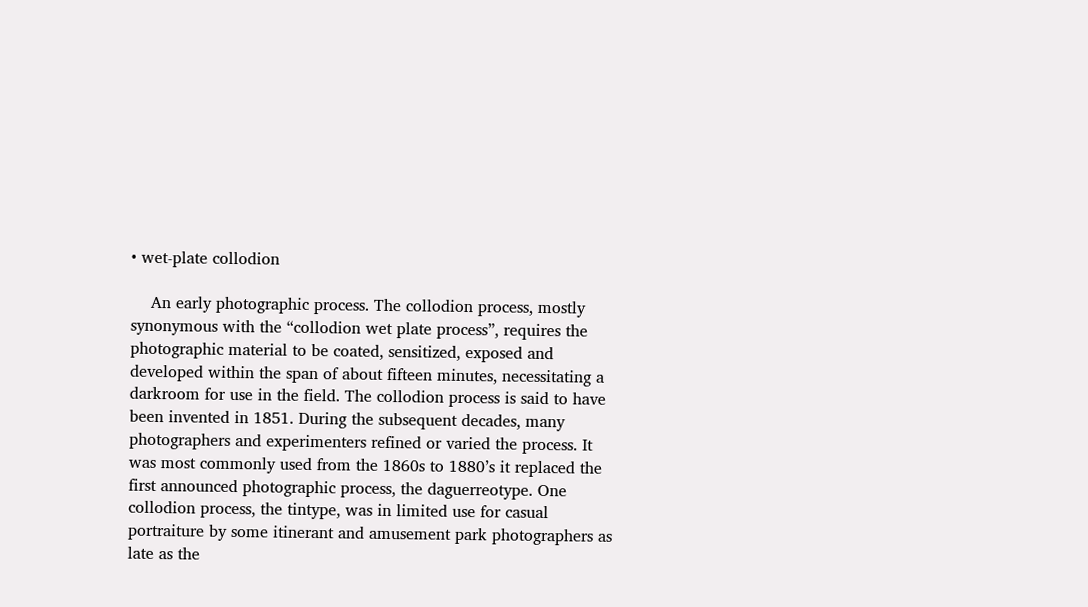• wet-plate collodion

    An early photographic process. The collodion process, mostly synonymous with the “collodion wet plate process”, requires the photographic material to be coated, sensitized, exposed and developed within the span of about fifteen minutes, necessitating a darkroom for use in the field. The collodion process is said to have been invented in 1851. During the subsequent decades, many photographers and experimenters refined or varied the process. It was most commonly used from the 1860s to 1880’s it replaced the first announced photographic process, the daguerreotype. One collodion process, the tintype, was in limited use for casual portraiture by some itinerant and amusement park photographers as late as the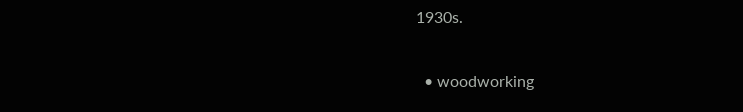1930s.

  • woodworking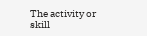The activity or skill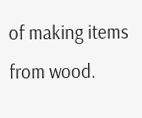of making items from wood.